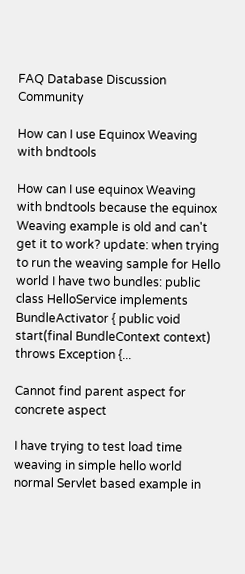FAQ Database Discussion Community

How can I use Equinox Weaving with bndtools

How can I use equinox Weaving with bndtools because the equinox Weaving example is old and can't get it to work? update: when trying to run the weaving sample for Hello world I have two bundles: public class HelloService implements BundleActivator { public void start(final BundleContext context) throws Exception {...

Cannot find parent aspect for concrete aspect

I have trying to test load time weaving in simple hello world normal Servlet based example in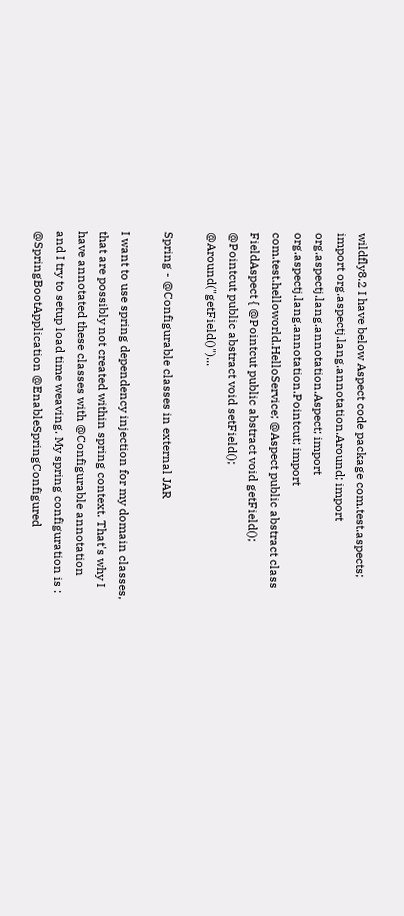wildfly8.2 I have below Aspect code package com.test.aspects; import org.aspectj.lang.annotation.Around; import org.aspectj.lang.annotation.Aspect; import org.aspectj.lang.annotation.Pointcut; import com.test.helloworld.HelloService; @Aspect public abstract class FieldAspect { @Pointcut public abstract void getField(); @Pointcut public abstract void setField(); @Around("getField()")...

Spring - @Configurable classes in external JAR

I want to use spring dependency injection for my domain classes, that are possibly not created within spring context. That's why I have annotated these classes with @Configurable annotation and I try to setup load time weaving. My spring configuration is : @SpringBootApplication @EnableSpringConfigured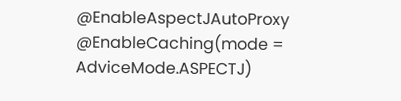@EnableAspectJAutoProxy @EnableCaching(mode = AdviceMode.ASPECTJ)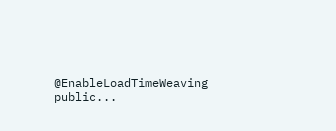@EnableLoadTimeWeaving public...